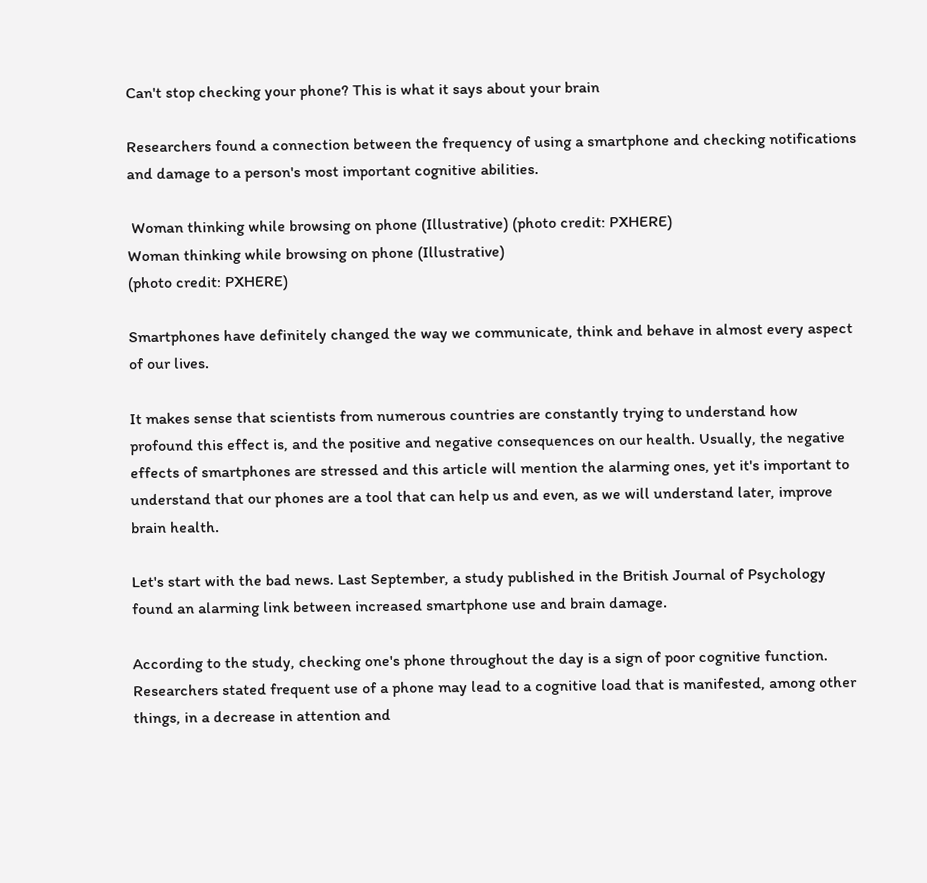Can't stop checking your phone? This is what it says about your brain

Researchers found a connection between the frequency of using a smartphone and checking notifications and damage to a person's most important cognitive abilities.

 Woman thinking while browsing on phone (Illustrative) (photo credit: PXHERE)
Woman thinking while browsing on phone (Illustrative)
(photo credit: PXHERE)

Smartphones have definitely changed the way we communicate, think and behave in almost every aspect of our lives.

It makes sense that scientists from numerous countries are constantly trying to understand how profound this effect is, and the positive and negative consequences on our health. Usually, the negative effects of smartphones are stressed and this article will mention the alarming ones, yet it's important to understand that our phones are a tool that can help us and even, as we will understand later, improve brain health.

Let's start with the bad news. Last September, a study published in the British Journal of Psychology found an alarming link between increased smartphone use and brain damage.

According to the study, checking one's phone throughout the day is a sign of poor cognitive function. Researchers stated frequent use of a phone may lead to a cognitive load that is manifested, among other things, in a decrease in attention and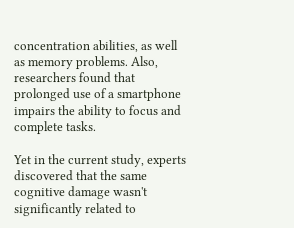concentration abilities, as well as memory problems. Also, researchers found that prolonged use of a smartphone impairs the ability to focus and complete tasks.

Yet in the current study, experts discovered that the same cognitive damage wasn't significantly related to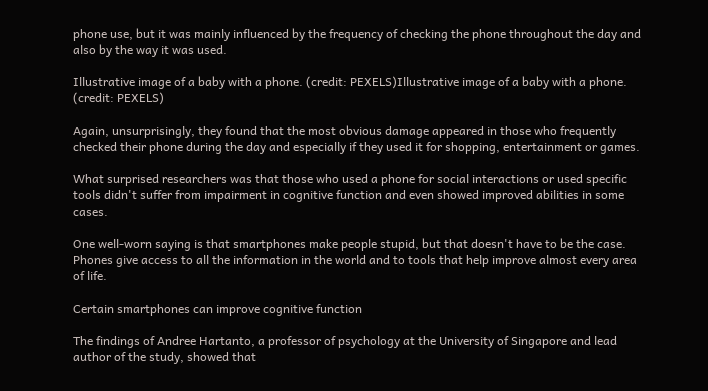phone use, but it was mainly influenced by the frequency of checking the phone throughout the day and also by the way it was used.

Illustrative image of a baby with a phone. (credit: PEXELS)Illustrative image of a baby with a phone. (credit: PEXELS)

Again, unsurprisingly, they found that the most obvious damage appeared in those who frequently checked their phone during the day and especially if they used it for shopping, entertainment or games.

What surprised researchers was that those who used a phone for social interactions or used specific tools didn't suffer from impairment in cognitive function and even showed improved abilities in some cases.

One well-worn saying is that smartphones make people stupid, but that doesn't have to be the case. Phones give access to all the information in the world and to tools that help improve almost every area of life.

Certain smartphones can improve cognitive function

The findings of Andree Hartanto, a professor of psychology at the University of Singapore and lead author of the study, showed that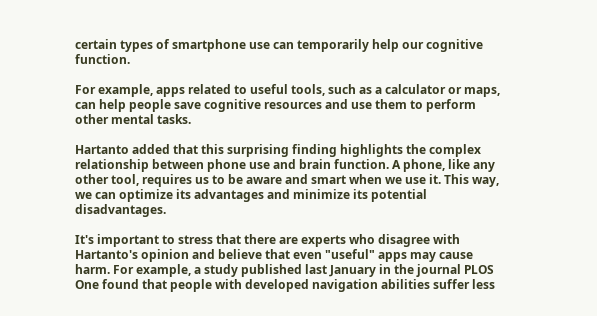certain types of smartphone use can temporarily help our cognitive function.

For example, apps related to useful tools, such as a calculator or maps, can help people save cognitive resources and use them to perform other mental tasks.

Hartanto added that this surprising finding highlights the complex relationship between phone use and brain function. A phone, like any other tool, requires us to be aware and smart when we use it. This way, we can optimize its advantages and minimize its potential disadvantages.

It's important to stress that there are experts who disagree with Hartanto's opinion and believe that even "useful" apps may cause harm. For example, a study published last January in the journal PLOS One found that people with developed navigation abilities suffer less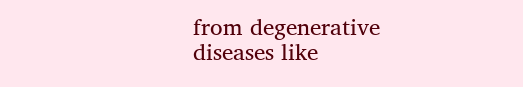from degenerative diseases like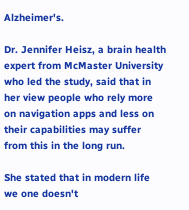Alzheimer's.

Dr. Jennifer Heisz, a brain health expert from McMaster University who led the study, said that in her view people who rely more on navigation apps and less on their capabilities may suffer from this in the long run.

She stated that in modern life we one doesn't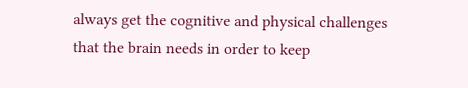always get the cognitive and physical challenges that the brain needs in order to keep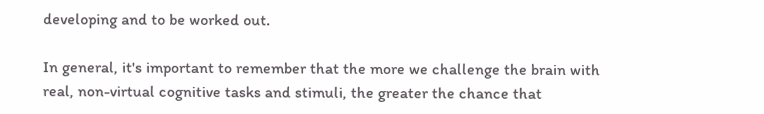developing and to be worked out.

In general, it's important to remember that the more we challenge the brain with real, non-virtual cognitive tasks and stimuli, the greater the chance that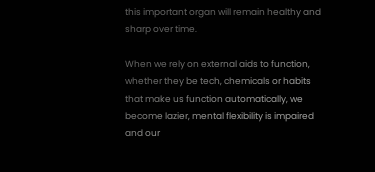this important organ will remain healthy and sharp over time.

When we rely on external aids to function, whether they be tech, chemicals or habits that make us function automatically, we become lazier, mental flexibility is impaired and our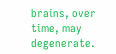brains, over time, may degenerate.